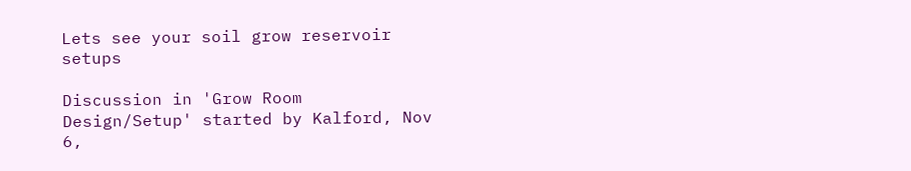Lets see your soil grow reservoir setups

Discussion in 'Grow Room Design/Setup' started by Kalford, Nov 6,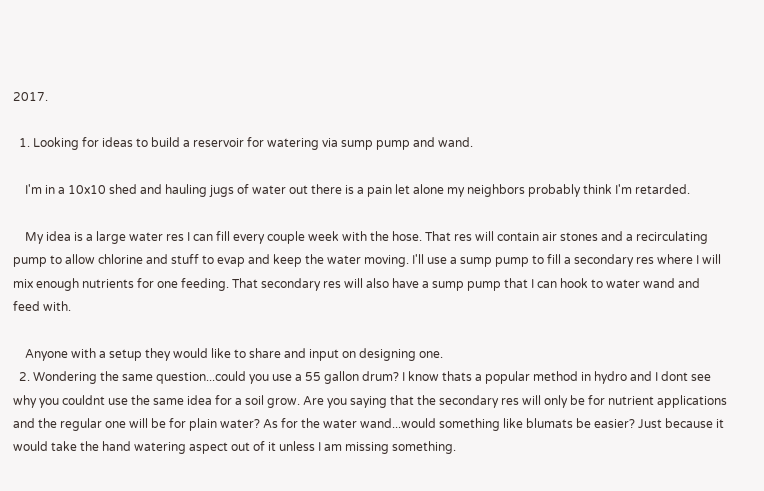2017.

  1. Looking for ideas to build a reservoir for watering via sump pump and wand.

    I'm in a 10x10 shed and hauling jugs of water out there is a pain let alone my neighbors probably think I'm retarded.

    My idea is a large water res I can fill every couple week with the hose. That res will contain air stones and a recirculating pump to allow chlorine and stuff to evap and keep the water moving. I'll use a sump pump to fill a secondary res where I will mix enough nutrients for one feeding. That secondary res will also have a sump pump that I can hook to water wand and feed with.

    Anyone with a setup they would like to share and input on designing one.
  2. Wondering the same question...could you use a 55 gallon drum? I know thats a popular method in hydro and I dont see why you couldnt use the same idea for a soil grow. Are you saying that the secondary res will only be for nutrient applications and the regular one will be for plain water? As for the water wand...would something like blumats be easier? Just because it would take the hand watering aspect out of it unless I am missing something.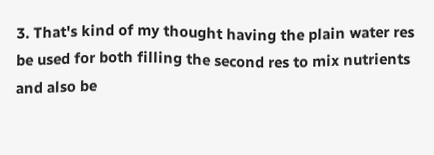3. That's kind of my thought having the plain water res be used for both filling the second res to mix nutrients and also be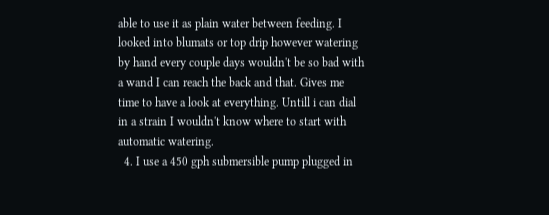able to use it as plain water between feeding. I looked into blumats or top drip however watering by hand every couple days wouldn't be so bad with a wand I can reach the back and that. Gives me time to have a look at everything. Untill i can dial in a strain I wouldn't know where to start with automatic watering.
  4. I use a 450 gph submersible pump plugged in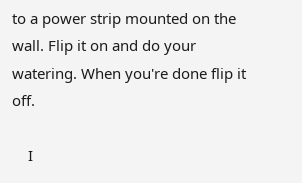to a power strip mounted on the wall. Flip it on and do your watering. When you're done flip it off.

    I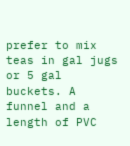prefer to mix teas in gal jugs or 5 gal buckets. A funnel and a length of PVC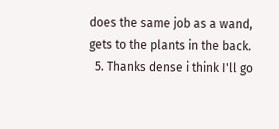does the same job as a wand, gets to the plants in the back.
  5. Thanks dense i think I'll go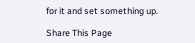for it and set something up.

Share This Page